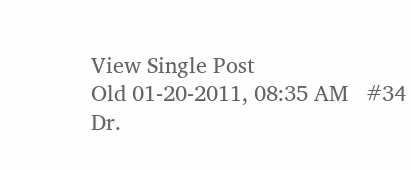View Single Post
Old 01-20-2011, 08:35 AM   #34
Dr.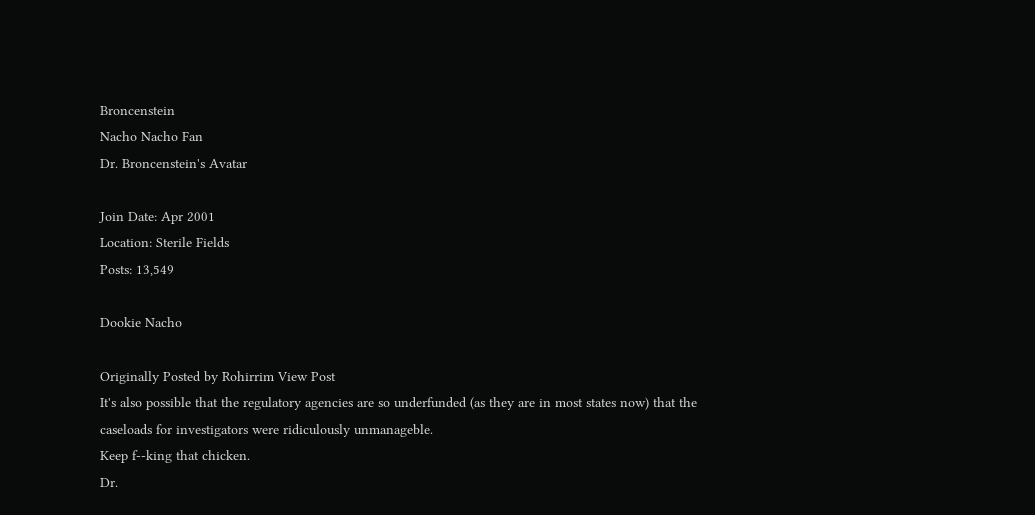Broncenstein
Nacho Nacho Fan
Dr. Broncenstein's Avatar

Join Date: Apr 2001
Location: Sterile Fields
Posts: 13,549

Dookie Nacho

Originally Posted by Rohirrim View Post
It's also possible that the regulatory agencies are so underfunded (as they are in most states now) that the caseloads for investigators were ridiculously unmanageble.
Keep f--king that chicken.
Dr.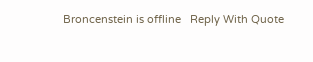Broncenstein is offline   Reply With Quote